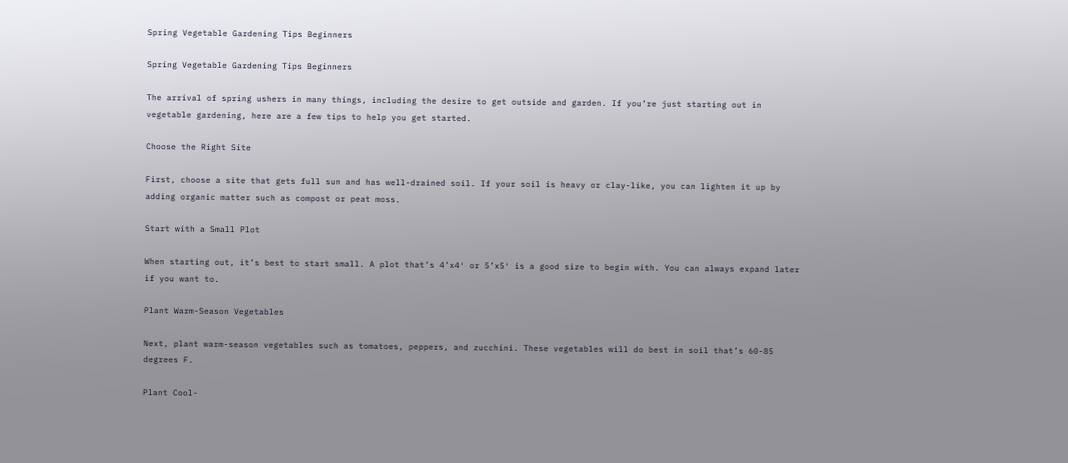Spring Vegetable Gardening Tips Beginners

Spring Vegetable Gardening Tips Beginners

The arrival of spring ushers in many things, including the desire to get outside and garden. If you’re just starting out in vegetable gardening, here are a few tips to help you get started.

Choose the Right Site

First, choose a site that gets full sun and has well-drained soil. If your soil is heavy or clay-like, you can lighten it up by adding organic matter such as compost or peat moss.

Start with a Small Plot

When starting out, it’s best to start small. A plot that’s 4’x4′ or 5’x5′ is a good size to begin with. You can always expand later if you want to.

Plant Warm-Season Vegetables

Next, plant warm-season vegetables such as tomatoes, peppers, and zucchini. These vegetables will do best in soil that’s 60-85 degrees F.

Plant Cool-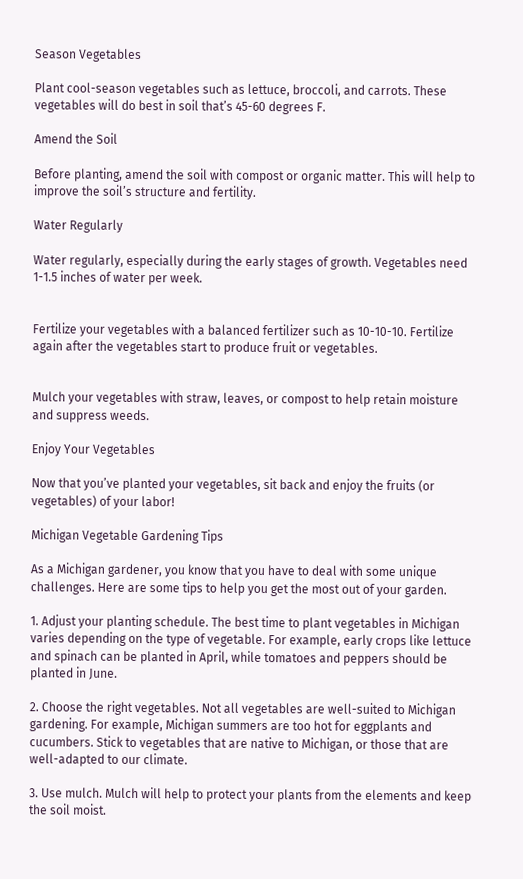Season Vegetables

Plant cool-season vegetables such as lettuce, broccoli, and carrots. These vegetables will do best in soil that’s 45-60 degrees F.

Amend the Soil

Before planting, amend the soil with compost or organic matter. This will help to improve the soil’s structure and fertility.

Water Regularly

Water regularly, especially during the early stages of growth. Vegetables need 1-1.5 inches of water per week.


Fertilize your vegetables with a balanced fertilizer such as 10-10-10. Fertilize again after the vegetables start to produce fruit or vegetables.


Mulch your vegetables with straw, leaves, or compost to help retain moisture and suppress weeds.

Enjoy Your Vegetables

Now that you’ve planted your vegetables, sit back and enjoy the fruits (or vegetables) of your labor!

Michigan Vegetable Gardening Tips

As a Michigan gardener, you know that you have to deal with some unique challenges. Here are some tips to help you get the most out of your garden.

1. Adjust your planting schedule. The best time to plant vegetables in Michigan varies depending on the type of vegetable. For example, early crops like lettuce and spinach can be planted in April, while tomatoes and peppers should be planted in June.

2. Choose the right vegetables. Not all vegetables are well-suited to Michigan gardening. For example, Michigan summers are too hot for eggplants and cucumbers. Stick to vegetables that are native to Michigan, or those that are well-adapted to our climate.

3. Use mulch. Mulch will help to protect your plants from the elements and keep the soil moist.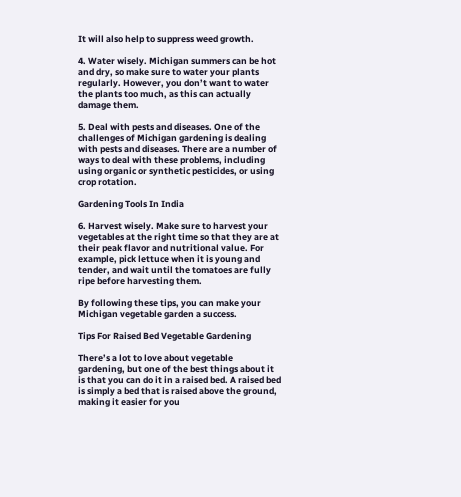It will also help to suppress weed growth.

4. Water wisely. Michigan summers can be hot and dry, so make sure to water your plants regularly. However, you don’t want to water the plants too much, as this can actually damage them.

5. Deal with pests and diseases. One of the challenges of Michigan gardening is dealing with pests and diseases. There are a number of ways to deal with these problems, including using organic or synthetic pesticides, or using crop rotation.

Gardening Tools In India

6. Harvest wisely. Make sure to harvest your vegetables at the right time so that they are at their peak flavor and nutritional value. For example, pick lettuce when it is young and tender, and wait until the tomatoes are fully ripe before harvesting them.

By following these tips, you can make your Michigan vegetable garden a success.

Tips For Raised Bed Vegetable Gardening

There’s a lot to love about vegetable gardening, but one of the best things about it is that you can do it in a raised bed. A raised bed is simply a bed that is raised above the ground, making it easier for you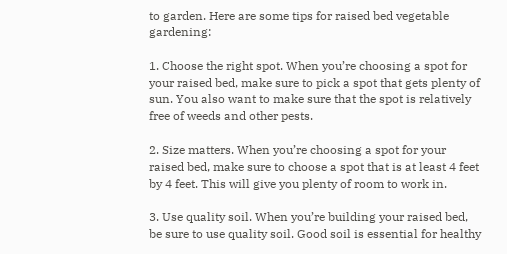to garden. Here are some tips for raised bed vegetable gardening:

1. Choose the right spot. When you’re choosing a spot for your raised bed, make sure to pick a spot that gets plenty of sun. You also want to make sure that the spot is relatively free of weeds and other pests.

2. Size matters. When you’re choosing a spot for your raised bed, make sure to choose a spot that is at least 4 feet by 4 feet. This will give you plenty of room to work in.

3. Use quality soil. When you’re building your raised bed, be sure to use quality soil. Good soil is essential for healthy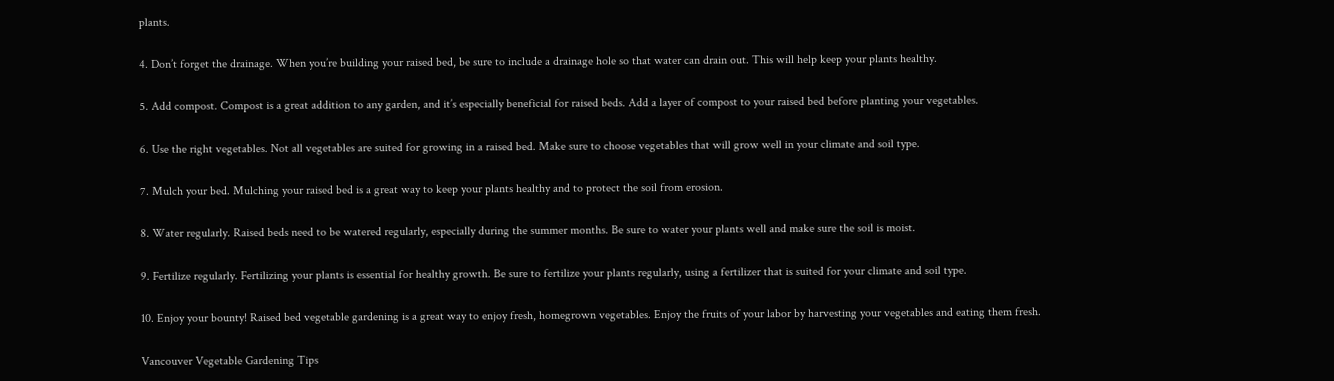plants.

4. Don’t forget the drainage. When you’re building your raised bed, be sure to include a drainage hole so that water can drain out. This will help keep your plants healthy.

5. Add compost. Compost is a great addition to any garden, and it’s especially beneficial for raised beds. Add a layer of compost to your raised bed before planting your vegetables.

6. Use the right vegetables. Not all vegetables are suited for growing in a raised bed. Make sure to choose vegetables that will grow well in your climate and soil type.

7. Mulch your bed. Mulching your raised bed is a great way to keep your plants healthy and to protect the soil from erosion.

8. Water regularly. Raised beds need to be watered regularly, especially during the summer months. Be sure to water your plants well and make sure the soil is moist.

9. Fertilize regularly. Fertilizing your plants is essential for healthy growth. Be sure to fertilize your plants regularly, using a fertilizer that is suited for your climate and soil type.

10. Enjoy your bounty! Raised bed vegetable gardening is a great way to enjoy fresh, homegrown vegetables. Enjoy the fruits of your labor by harvesting your vegetables and eating them fresh.

Vancouver Vegetable Gardening Tips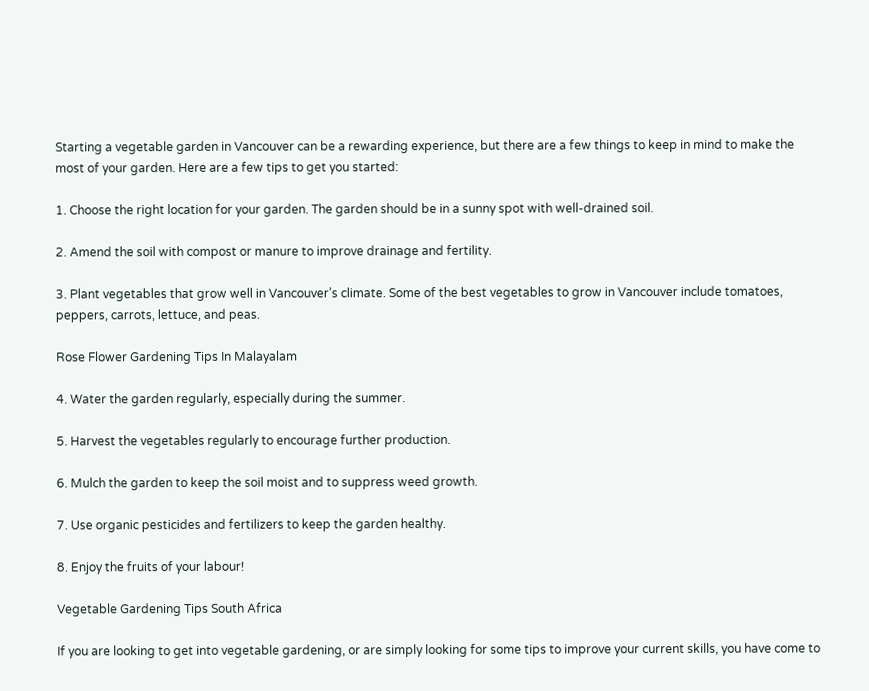Starting a vegetable garden in Vancouver can be a rewarding experience, but there are a few things to keep in mind to make the most of your garden. Here are a few tips to get you started:

1. Choose the right location for your garden. The garden should be in a sunny spot with well-drained soil.

2. Amend the soil with compost or manure to improve drainage and fertility.

3. Plant vegetables that grow well in Vancouver’s climate. Some of the best vegetables to grow in Vancouver include tomatoes, peppers, carrots, lettuce, and peas.

Rose Flower Gardening Tips In Malayalam

4. Water the garden regularly, especially during the summer.

5. Harvest the vegetables regularly to encourage further production.

6. Mulch the garden to keep the soil moist and to suppress weed growth.

7. Use organic pesticides and fertilizers to keep the garden healthy.

8. Enjoy the fruits of your labour!

Vegetable Gardening Tips South Africa

If you are looking to get into vegetable gardening, or are simply looking for some tips to improve your current skills, you have come to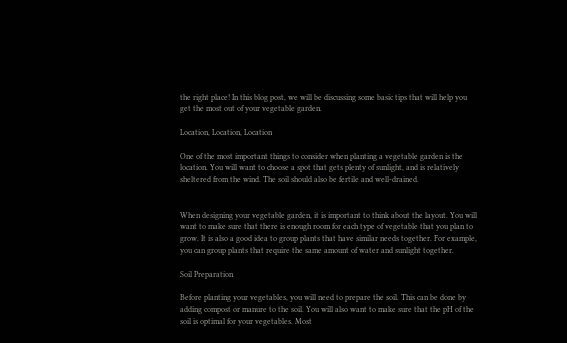the right place! In this blog post, we will be discussing some basic tips that will help you get the most out of your vegetable garden.

Location, Location, Location

One of the most important things to consider when planting a vegetable garden is the location. You will want to choose a spot that gets plenty of sunlight, and is relatively sheltered from the wind. The soil should also be fertile and well-drained.


When designing your vegetable garden, it is important to think about the layout. You will want to make sure that there is enough room for each type of vegetable that you plan to grow. It is also a good idea to group plants that have similar needs together. For example, you can group plants that require the same amount of water and sunlight together.

Soil Preparation

Before planting your vegetables, you will need to prepare the soil. This can be done by adding compost or manure to the soil. You will also want to make sure that the pH of the soil is optimal for your vegetables. Most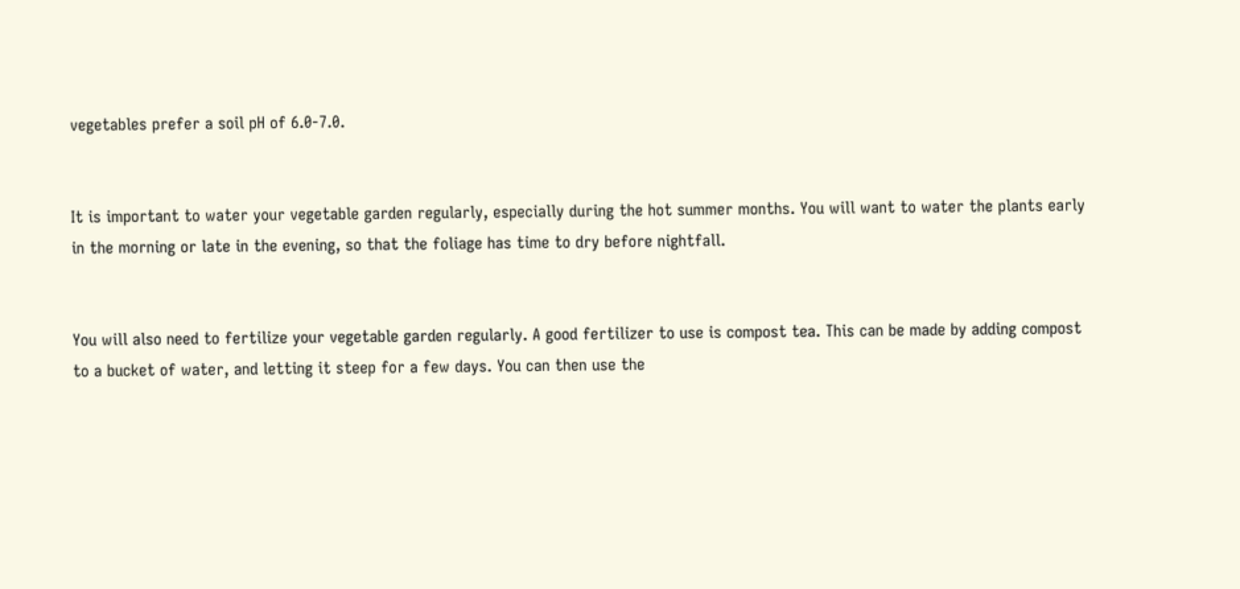vegetables prefer a soil pH of 6.0-7.0.


It is important to water your vegetable garden regularly, especially during the hot summer months. You will want to water the plants early in the morning or late in the evening, so that the foliage has time to dry before nightfall.


You will also need to fertilize your vegetable garden regularly. A good fertilizer to use is compost tea. This can be made by adding compost to a bucket of water, and letting it steep for a few days. You can then use the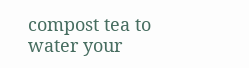compost tea to water your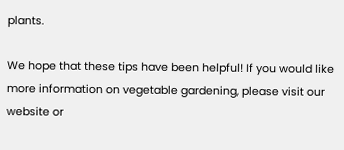plants.

We hope that these tips have been helpful! If you would like more information on vegetable gardening, please visit our website or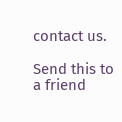contact us.

Send this to a friend